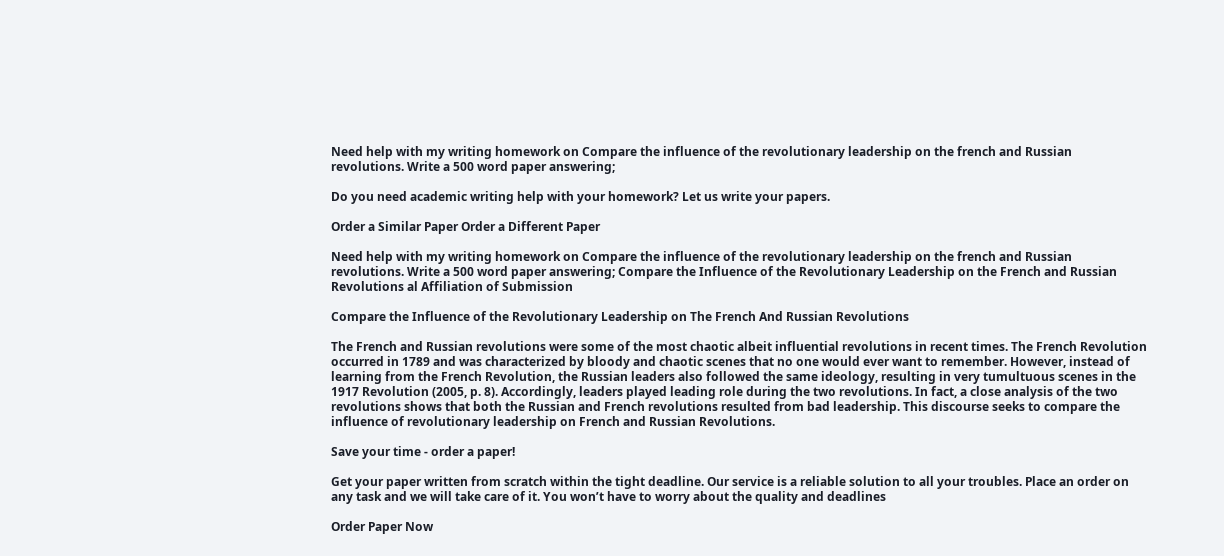Need help with my writing homework on Compare the influence of the revolutionary leadership on the french and Russian revolutions. Write a 500 word paper answering;

Do you need academic writing help with your homework? Let us write your papers.

Order a Similar Paper Order a Different Paper

Need help with my writing homework on Compare the influence of the revolutionary leadership on the french and Russian revolutions. Write a 500 word paper answering; Compare the Influence of the Revolutionary Leadership on the French and Russian Revolutions al Affiliation of Submission

Compare the Influence of the Revolutionary Leadership on The French And Russian Revolutions

The French and Russian revolutions were some of the most chaotic albeit influential revolutions in recent times. The French Revolution occurred in 1789 and was characterized by bloody and chaotic scenes that no one would ever want to remember. However, instead of learning from the French Revolution, the Russian leaders also followed the same ideology, resulting in very tumultuous scenes in the 1917 Revolution (2005, p. 8). Accordingly, leaders played leading role during the two revolutions. In fact, a close analysis of the two revolutions shows that both the Russian and French revolutions resulted from bad leadership. This discourse seeks to compare the influence of revolutionary leadership on French and Russian Revolutions.

Save your time - order a paper!

Get your paper written from scratch within the tight deadline. Our service is a reliable solution to all your troubles. Place an order on any task and we will take care of it. You won’t have to worry about the quality and deadlines

Order Paper Now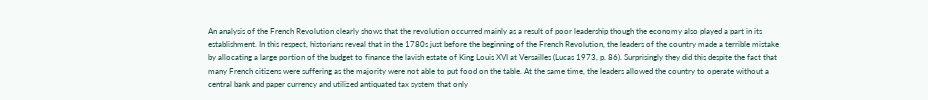An analysis of the French Revolution clearly shows that the revolution occurred mainly as a result of poor leadership though the economy also played a part in its establishment. In this respect, historians reveal that in the 1780s just before the beginning of the French Revolution, the leaders of the country made a terrible mistake by allocating a large portion of the budget to finance the lavish estate of King Louis XVI at Versailles (Lucas 1973, p. 86). Surprisingly they did this despite the fact that many French citizens were suffering as the majority were not able to put food on the table. At the same time, the leaders allowed the country to operate without a central bank and paper currency and utilized antiquated tax system that only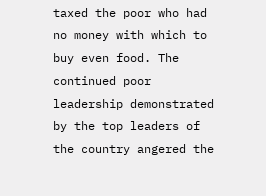taxed the poor who had no money with which to buy even food. The continued poor leadership demonstrated by the top leaders of the country angered the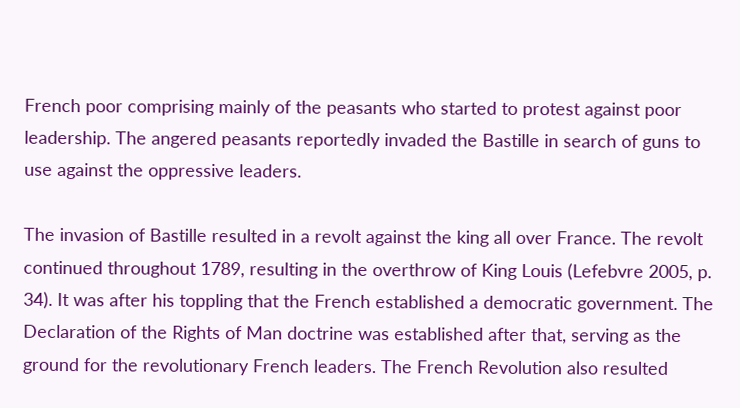French poor comprising mainly of the peasants who started to protest against poor leadership. The angered peasants reportedly invaded the Bastille in search of guns to use against the oppressive leaders.

The invasion of Bastille resulted in a revolt against the king all over France. The revolt continued throughout 1789, resulting in the overthrow of King Louis (Lefebvre 2005, p. 34). It was after his toppling that the French established a democratic government. The Declaration of the Rights of Man doctrine was established after that, serving as the ground for the revolutionary French leaders. The French Revolution also resulted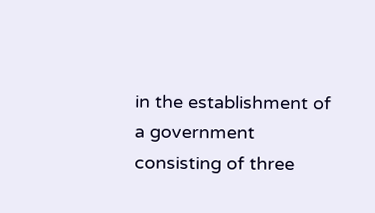in the establishment of a government consisting of three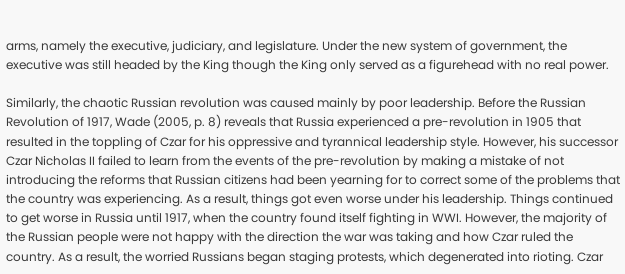arms, namely the executive, judiciary, and legislature. Under the new system of government, the executive was still headed by the King though the King only served as a figurehead with no real power.

Similarly, the chaotic Russian revolution was caused mainly by poor leadership. Before the Russian Revolution of 1917, Wade (2005, p. 8) reveals that Russia experienced a pre-revolution in 1905 that resulted in the toppling of Czar for his oppressive and tyrannical leadership style. However, his successor Czar Nicholas II failed to learn from the events of the pre-revolution by making a mistake of not introducing the reforms that Russian citizens had been yearning for to correct some of the problems that the country was experiencing. As a result, things got even worse under his leadership. Things continued to get worse in Russia until 1917, when the country found itself fighting in WWI. However, the majority of the Russian people were not happy with the direction the war was taking and how Czar ruled the country. As a result, the worried Russians began staging protests, which degenerated into rioting. Czar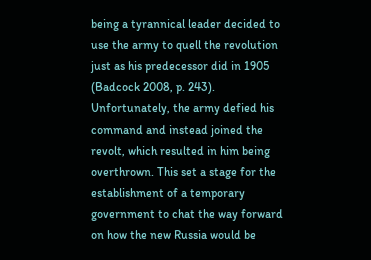being a tyrannical leader decided to use the army to quell the revolution just as his predecessor did in 1905 (Badcock 2008, p. 243). Unfortunately, the army defied his command and instead joined the revolt, which resulted in him being overthrown. This set a stage for the establishment of a temporary government to chat the way forward on how the new Russia would be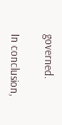governed.

In conclusion,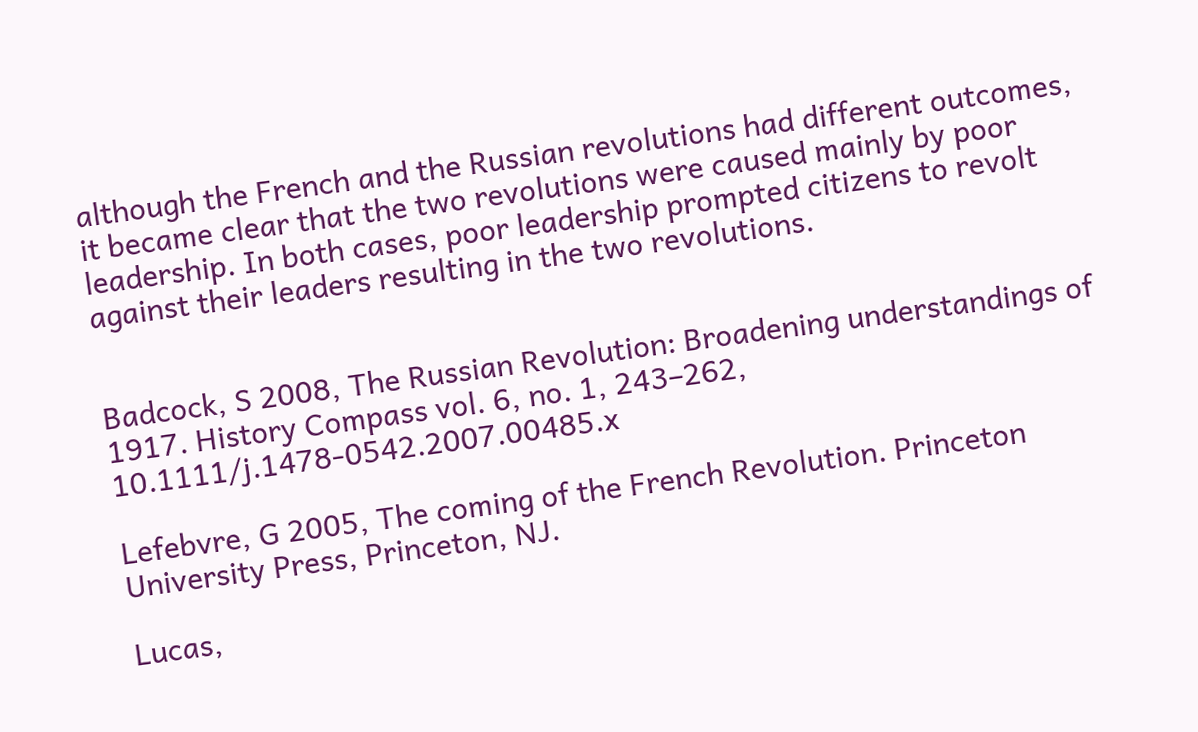although the French and the Russian revolutions had different outcomes, it became clear that the two revolutions were caused mainly by poor leadership. In both cases, poor leadership prompted citizens to revolt against their leaders resulting in the two revolutions.


Badcock, S 2008, The Russian Revolution: Broadening understandings of 1917. History Compass vol. 6, no. 1, 243–262, 10.1111/j.1478-0542.2007.00485.x

Lefebvre, G 2005, The coming of the French Revolution. Princeton University Press, Princeton, NJ.

Lucas,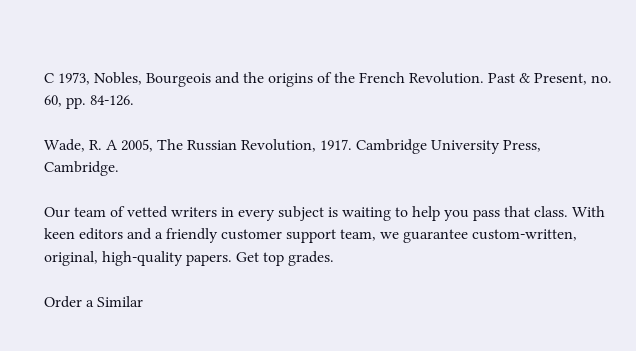C 1973, Nobles, Bourgeois and the origins of the French Revolution. Past & Present, no. 60, pp. 84-126.

Wade, R. A 2005, The Russian Revolution, 1917. Cambridge University Press, Cambridge.

Our team of vetted writers in every subject is waiting to help you pass that class. With keen editors and a friendly customer support team, we guarantee custom-written, original, high-quality papers. Get top grades.

Order a Similar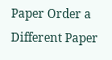Paper Order a Different Paper